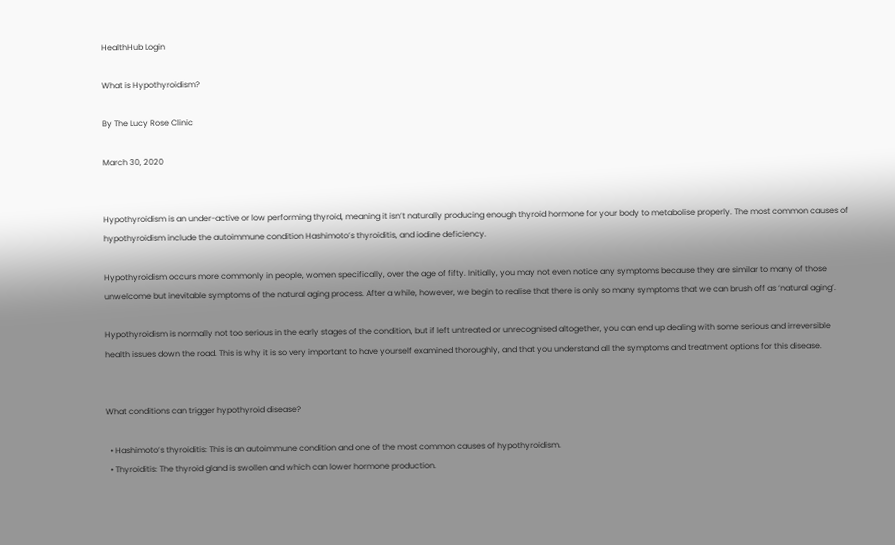HealthHub Login

What is Hypothyroidism?

By The Lucy Rose Clinic

March 30, 2020


Hypothyroidism is an under-active or low performing thyroid, meaning it isn’t naturally producing enough thyroid hormone for your body to metabolise properly. The most common causes of hypothyroidism include the autoimmune condition Hashimoto’s thyroiditis, and iodine deficiency.

Hypothyroidism occurs more commonly in people, women specifically, over the age of fifty. Initially, you may not even notice any symptoms because they are similar to many of those unwelcome but inevitable symptoms of the natural aging process. After a while, however, we begin to realise that there is only so many symptoms that we can brush off as ‘natural aging’.

Hypothyroidism is normally not too serious in the early stages of the condition, but if left untreated or unrecognised altogether, you can end up dealing with some serious and irreversible health issues down the road. This is why it is so very important to have yourself examined thoroughly, and that you understand all the symptoms and treatment options for this disease.


What conditions can trigger hypothyroid disease?

  • Hashimoto’s thyroiditis: This is an autoimmune condition and one of the most common causes of hypothyroidism.
  • Thyroiditis: The thyroid gland is swollen and which can lower hormone production.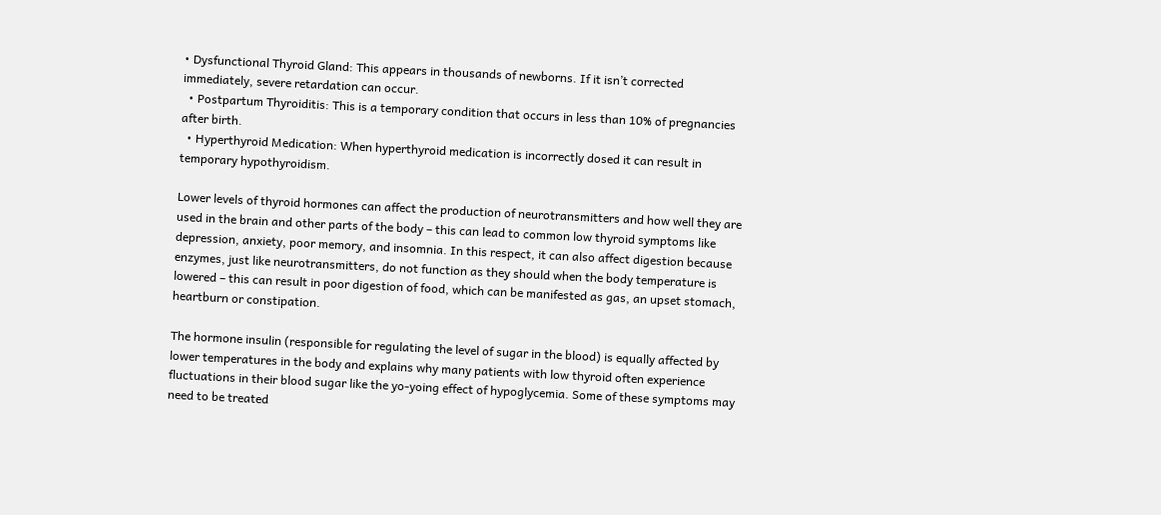• Dysfunctional Thyroid Gland: This appears in thousands of newborns. If it isn’t corrected immediately, severe retardation can occur.
  • Postpartum Thyroiditis: This is a temporary condition that occurs in less than 10% of pregnancies after birth.
  • Hyperthyroid Medication: When hyperthyroid medication is incorrectly dosed it can result in temporary hypothyroidism.

Lower levels of thyroid hormones can affect the production of neurotransmitters and how well they are used in the brain and other parts of the body – this can lead to common low thyroid symptoms like depression, anxiety, poor memory, and insomnia. In this respect, it can also affect digestion because enzymes, just like neurotransmitters, do not function as they should when the body temperature is lowered – this can result in poor digestion of food, which can be manifested as gas, an upset stomach, heartburn or constipation.

The hormone insulin (responsible for regulating the level of sugar in the blood) is equally affected by lower temperatures in the body and explains why many patients with low thyroid often experience fluctuations in their blood sugar like the yo-yoing effect of hypoglycemia. Some of these symptoms may need to be treated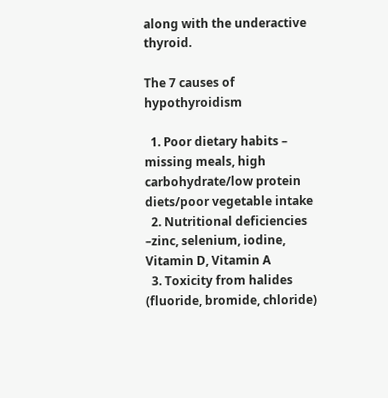along with the underactive thyroid.

The 7 causes of hypothyroidism

  1. Poor dietary habits – missing meals, high carbohydrate/low protein diets/poor vegetable intake
  2. Nutritional deficiencies –zinc, selenium, iodine, Vitamin D, Vitamin A
  3. Toxicity from halides (fluoride, bromide, chloride)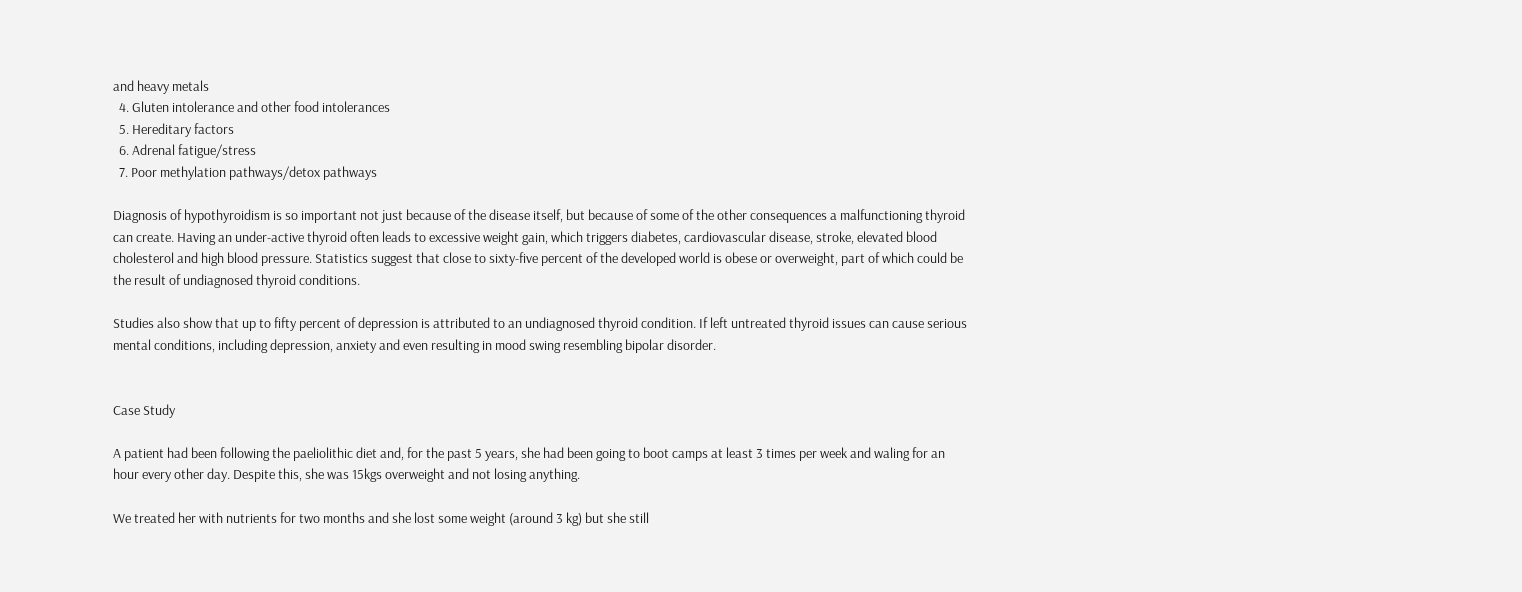and heavy metals
  4. Gluten intolerance and other food intolerances
  5. Hereditary factors
  6. Adrenal fatigue/stress
  7. Poor methylation pathways/detox pathways

Diagnosis of hypothyroidism is so important not just because of the disease itself, but because of some of the other consequences a malfunctioning thyroid can create. Having an under-active thyroid often leads to excessive weight gain, which triggers diabetes, cardiovascular disease, stroke, elevated blood cholesterol and high blood pressure. Statistics suggest that close to sixty-five percent of the developed world is obese or overweight, part of which could be the result of undiagnosed thyroid conditions.

Studies also show that up to fifty percent of depression is attributed to an undiagnosed thyroid condition. If left untreated thyroid issues can cause serious mental conditions, including depression, anxiety and even resulting in mood swing resembling bipolar disorder.


Case Study

A patient had been following the paeliolithic diet and, for the past 5 years, she had been going to boot camps at least 3 times per week and waling for an hour every other day. Despite this, she was 15kgs overweight and not losing anything.

We treated her with nutrients for two months and she lost some weight (around 3 kg) but she still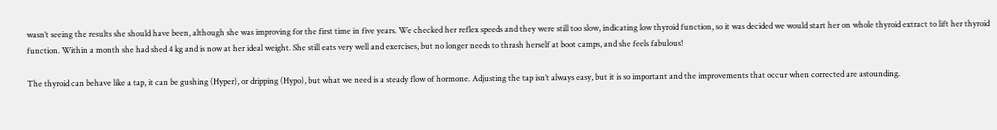wasn’t seeing the results she should have been, although she was improving for the first time in five years. We checked her reflex speeds and they were still too slow, indicating low thyroid function, so it was decided we would start her on whole thyroid extract to lift her thyroid function. Within a month she had shed 4 kg and is now at her ideal weight. She still eats very well and exercises, but no longer needs to thrash herself at boot camps, and she feels fabulous!

The thyroid can behave like a tap, it can be gushing (Hyper), or dripping (Hypo), but what we need is a steady flow of hormone. Adjusting the tap isn’t always easy, but it is so important and the improvements that occur when corrected are astounding.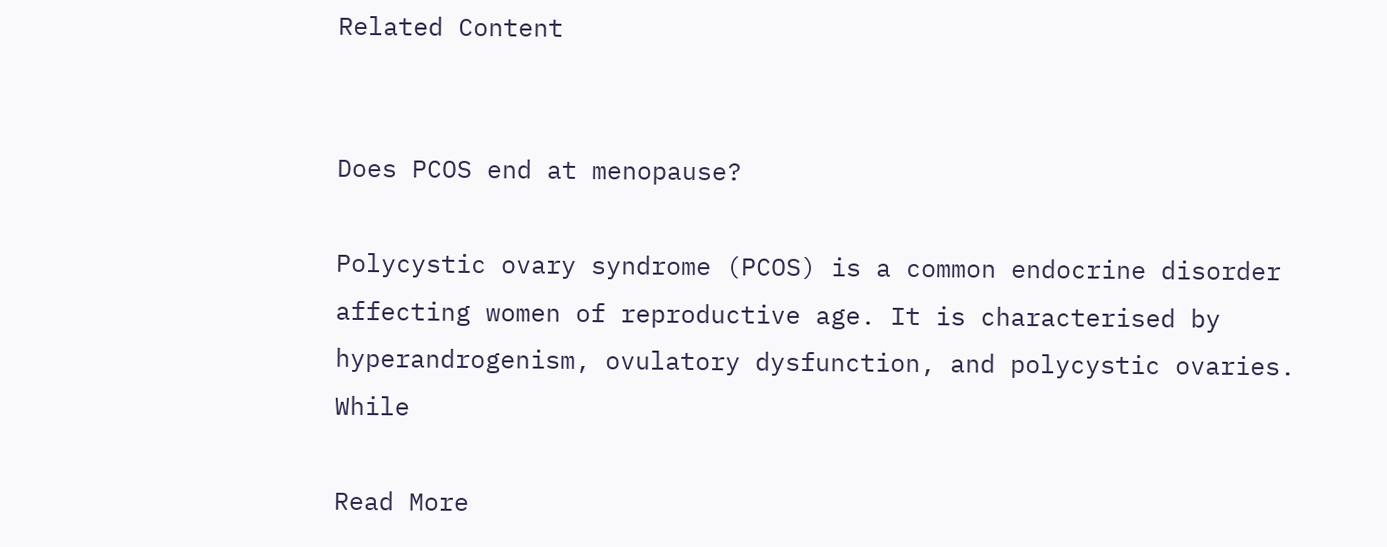Related Content


Does PCOS end at menopause?

Polycystic ovary syndrome (PCOS) is a common endocrine disorder affecting women of reproductive age. It is characterised by hyperandrogenism, ovulatory dysfunction, and polycystic ovaries. While

Read More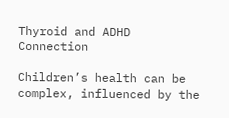Thyroid and ADHD Connection

Children’s health can be complex, influenced by the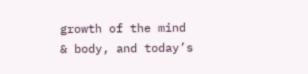growth of the mind & body, and today’s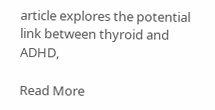article explores the potential link between thyroid and ADHD,

Read More